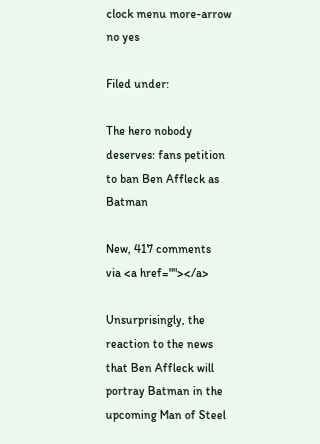clock menu more-arrow no yes

Filed under:

The hero nobody deserves: fans petition to ban Ben Affleck as Batman

New, 417 comments
via <a href=""></a>

Unsurprisingly, the reaction to the news that Ben Affleck will portray Batman in the upcoming Man of Steel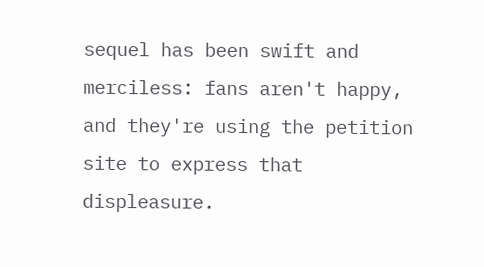sequel has been swift and merciless: fans aren't happy, and they're using the petition site to express that displeasure.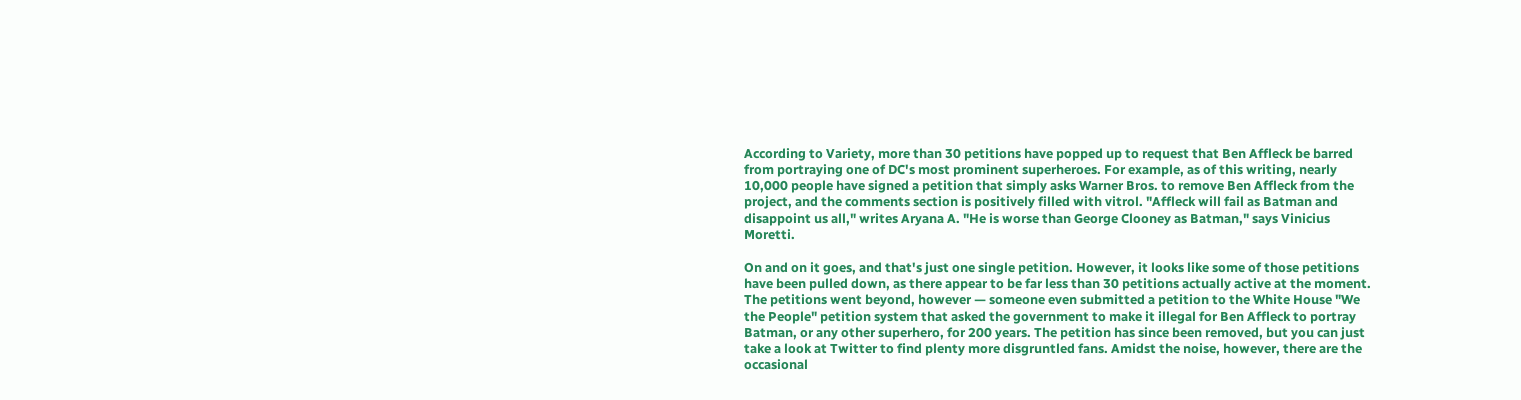According to Variety, more than 30 petitions have popped up to request that Ben Affleck be barred from portraying one of DC's most prominent superheroes. For example, as of this writing, nearly 10,000 people have signed a petition that simply asks Warner Bros. to remove Ben Affleck from the project, and the comments section is positively filled with vitrol. "Affleck will fail as Batman and disappoint us all," writes Aryana A. "He is worse than George Clooney as Batman," says Vinicius Moretti.

On and on it goes, and that's just one single petition. However, it looks like some of those petitions have been pulled down, as there appear to be far less than 30 petitions actually active at the moment. The petitions went beyond, however — someone even submitted a petition to the White House "We the People" petition system that asked the government to make it illegal for Ben Affleck to portray Batman, or any other superhero, for 200 years. The petition has since been removed, but you can just take a look at Twitter to find plenty more disgruntled fans. Amidst the noise, however, there are the occasional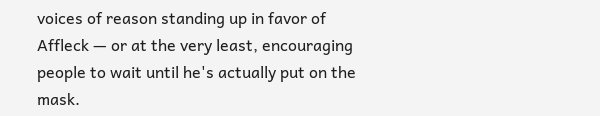voices of reason standing up in favor of Affleck — or at the very least, encouraging people to wait until he's actually put on the mask.